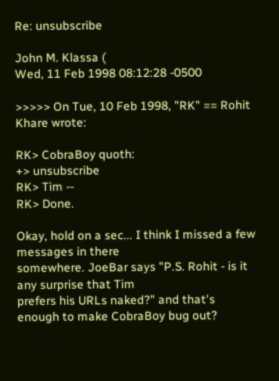Re: unsubscribe

John M. Klassa (
Wed, 11 Feb 1998 08:12:28 -0500

>>>>> On Tue, 10 Feb 1998, "RK" == Rohit Khare wrote:

RK> CobraBoy quoth:
+> unsubscribe
RK> Tim --
RK> Done.

Okay, hold on a sec... I think I missed a few messages in there
somewhere. JoeBar says "P.S. Rohit - is it any surprise that Tim
prefers his URLs naked?" and that's enough to make CobraBoy bug out?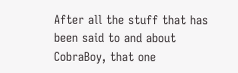After all the stuff that has been said to and about CobraBoy, that one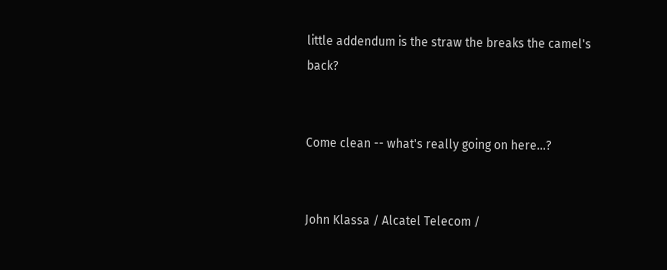little addendum is the straw the breaks the camel's back?


Come clean -- what's really going on here...?


John Klassa / Alcatel Telecom /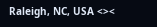Raleigh, NC, USA <><